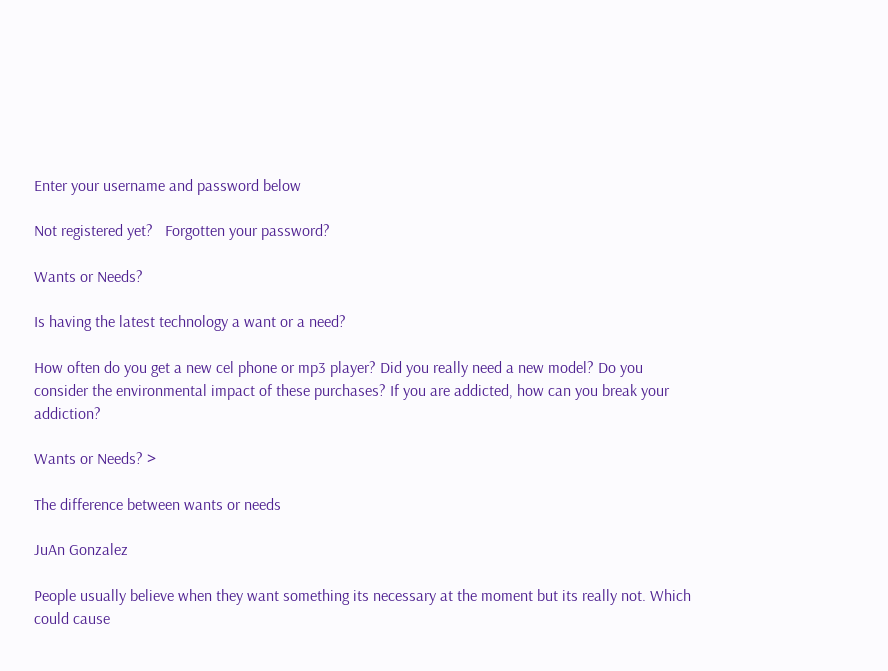Enter your username and password below

Not registered yet?   Forgotten your password?

Wants or Needs?

Is having the latest technology a want or a need?

How often do you get a new cel phone or mp3 player? Did you really need a new model? Do you consider the environmental impact of these purchases? If you are addicted, how can you break your addiction?

Wants or Needs? >

The difference between wants or needs

JuAn Gonzalez

People usually believe when they want something its necessary at the moment but its really not. Which could cause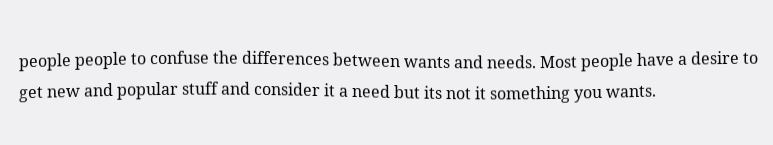people people to confuse the differences between wants and needs. Most people have a desire to get new and popular stuff and consider it a need but its not it something you wants.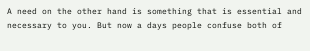A need on the other hand is something that is essential and necessary to you. But now a days people confuse both of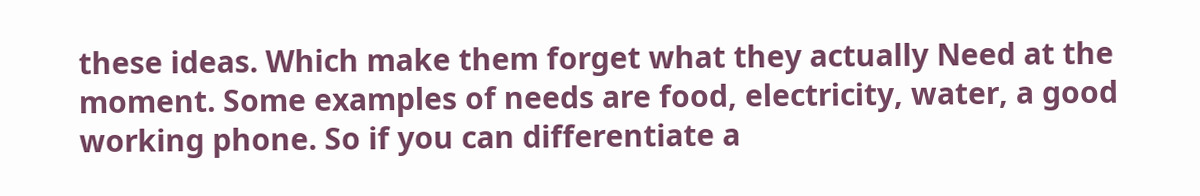these ideas. Which make them forget what they actually Need at the moment. Some examples of needs are food, electricity, water, a good working phone. So if you can differentiate a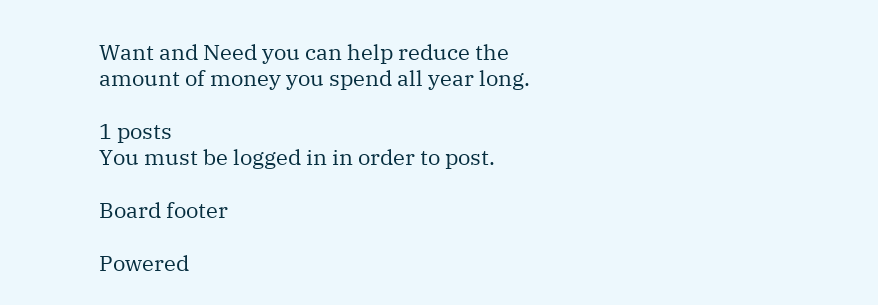Want and Need you can help reduce the amount of money you spend all year long.

1 posts
You must be logged in in order to post.

Board footer

Powered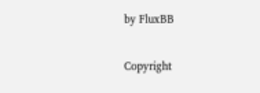by FluxBB

Copyright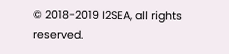© 2018-2019 I2SEA, all rights reserved.